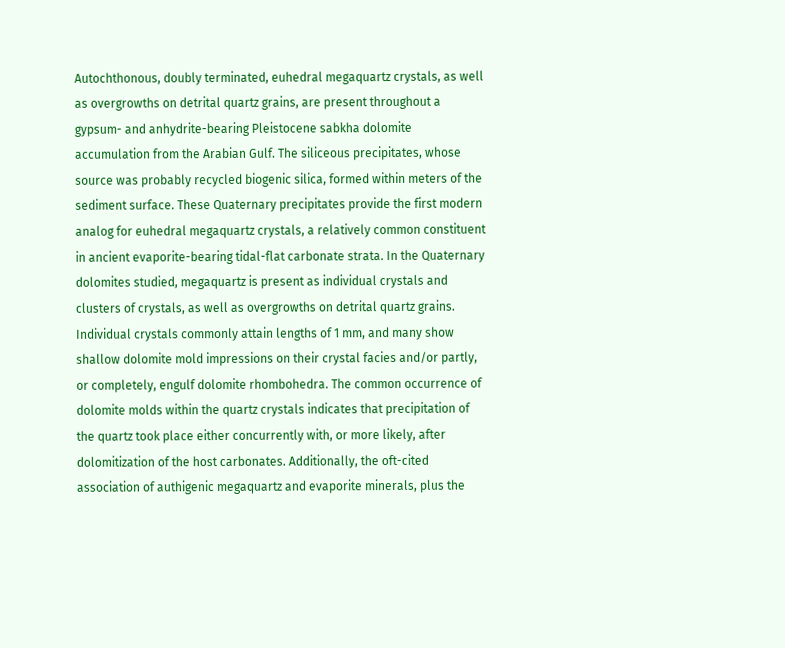Autochthonous, doubly terminated, euhedral megaquartz crystals, as well as overgrowths on detrital quartz grains, are present throughout a gypsum- and anhydrite-bearing Pleistocene sabkha dolomite accumulation from the Arabian Gulf. The siliceous precipitates, whose source was probably recycled biogenic silica, formed within meters of the sediment surface. These Quaternary precipitates provide the first modern analog for euhedral megaquartz crystals, a relatively common constituent in ancient evaporite-bearing tidal-flat carbonate strata. In the Quaternary dolomites studied, megaquartz is present as individual crystals and clusters of crystals, as well as overgrowths on detrital quartz grains. Individual crystals commonly attain lengths of 1 mm, and many show shallow dolomite mold impressions on their crystal facies and/or partly, or completely, engulf dolomite rhombohedra. The common occurrence of dolomite molds within the quartz crystals indicates that precipitation of the quartz took place either concurrently with, or more likely, after dolomitization of the host carbonates. Additionally, the oft-cited association of authigenic megaquartz and evaporite minerals, plus the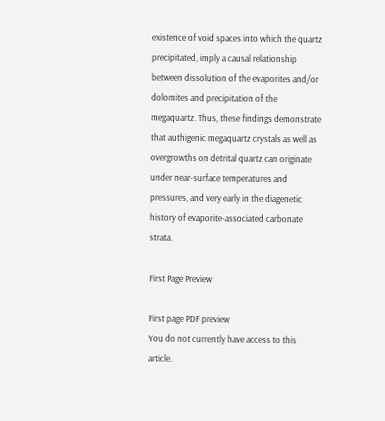existence of void spaces into which the quartz precipitated, imply a causal relationship between dissolution of the evaporites and/or dolomites and precipitation of the megaquartz. Thus, these findings demonstrate that authigenic megaquartz crystals as well as overgrowths on detrital quartz can originate under near-surface temperatures and pressures, and very early in the diagenetic history of evaporite-associated carbonate strata.

First Page Preview

First page PDF preview
You do not currently have access to this article.